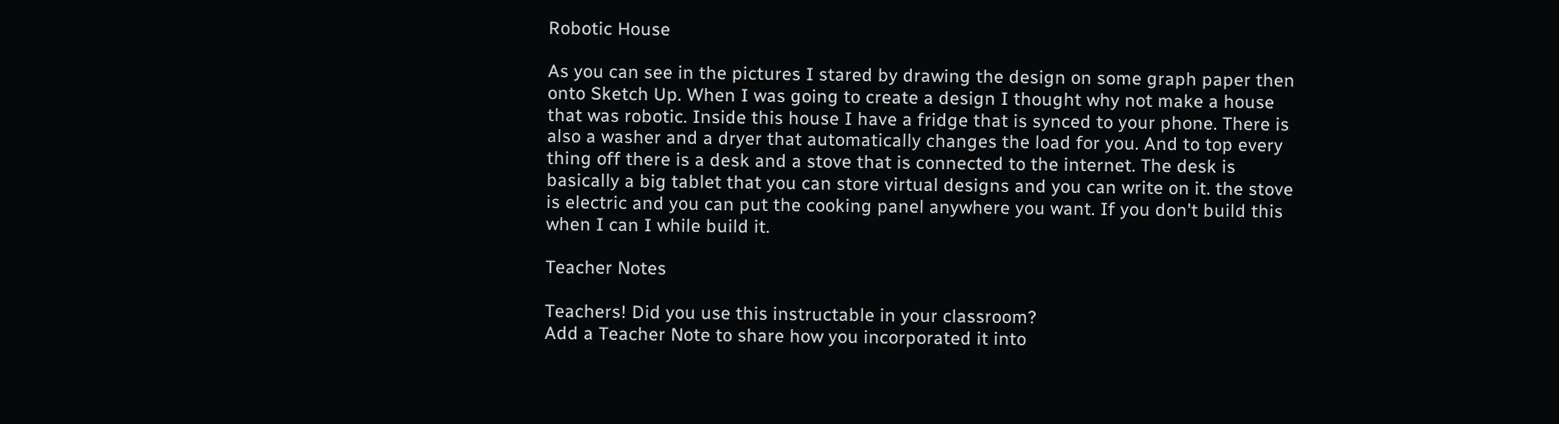Robotic House

As you can see in the pictures I stared by drawing the design on some graph paper then onto Sketch Up. When I was going to create a design I thought why not make a house that was robotic. Inside this house I have a fridge that is synced to your phone. There is also a washer and a dryer that automatically changes the load for you. And to top every thing off there is a desk and a stove that is connected to the internet. The desk is basically a big tablet that you can store virtual designs and you can write on it. the stove is electric and you can put the cooking panel anywhere you want. If you don't build this when I can I while build it.

Teacher Notes

Teachers! Did you use this instructable in your classroom?
Add a Teacher Note to share how you incorporated it into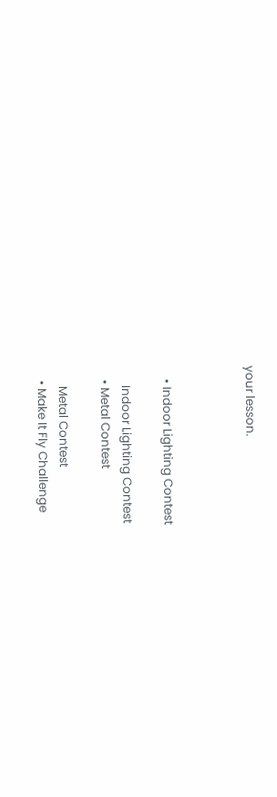your lesson.



    • Indoor Lighting Contest

      Indoor Lighting Contest
    • Metal Contest

      Metal Contest
    • Make It Fly Challenge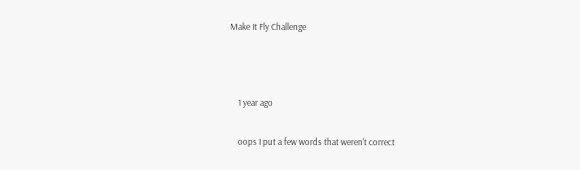Make It Fly Challenge



    1 year ago

    oops I put a few words that weren't correct